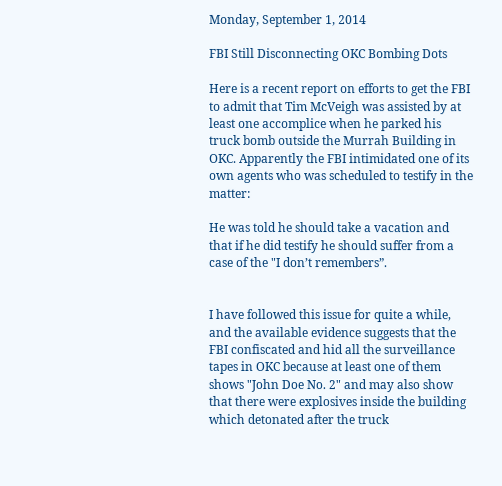Monday, September 1, 2014

FBI Still Disconnecting OKC Bombing Dots

Here is a recent report on efforts to get the FBI to admit that Tim McVeigh was assisted by at least one accomplice when he parked his truck bomb outside the Murrah Building in OKC. Apparently the FBI intimidated one of its own agents who was scheduled to testify in the matter:

He was told he should take a vacation and that if he did testify he should suffer from a case of the "I don’t remembers”.


I have followed this issue for quite a while, and the available evidence suggests that the FBI confiscated and hid all the surveillance tapes in OKC because at least one of them shows "John Doe No. 2" and may also show that there were explosives inside the building which detonated after the truck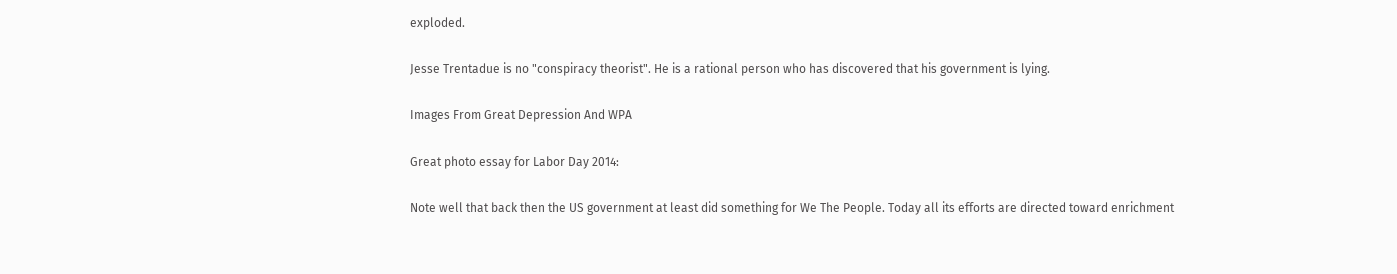exploded.

Jesse Trentadue is no "conspiracy theorist". He is a rational person who has discovered that his government is lying.

Images From Great Depression And WPA

Great photo essay for Labor Day 2014:

Note well that back then the US government at least did something for We The People. Today all its efforts are directed toward enrichment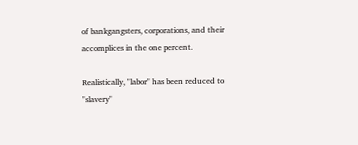of bankgangsters, corporations, and their accomplices in the one percent.

Realistically, "labor" has been reduced to "slavery"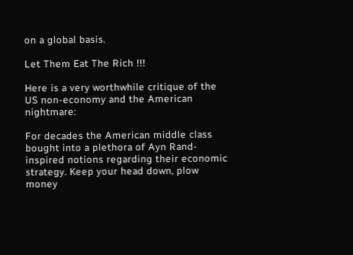on a global basis.

Let Them Eat The Rich !!!

Here is a very worthwhile critique of the US non-economy and the American nightmare:

For decades the American middle class bought into a plethora of Ayn Rand-inspired notions regarding their economic strategy. Keep your head down, plow money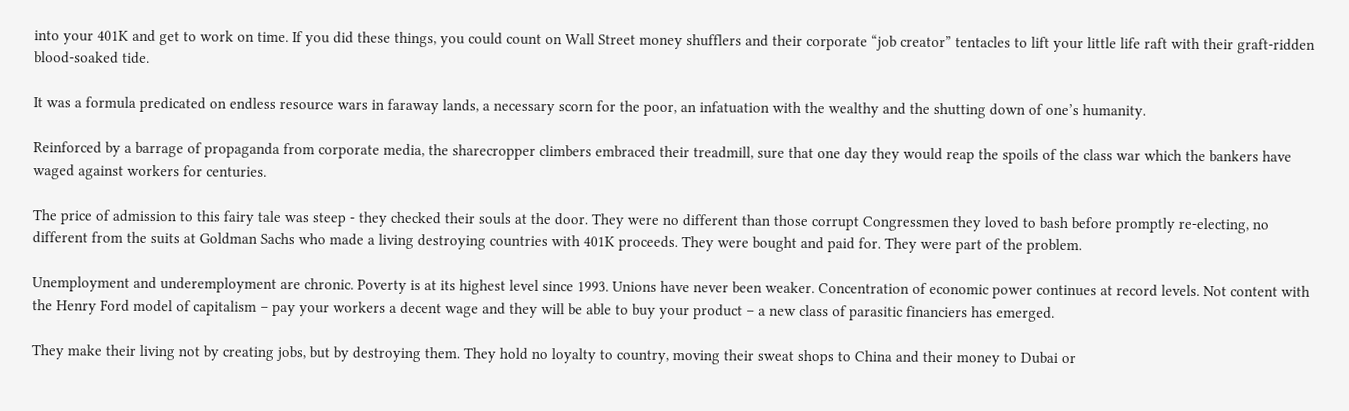into your 401K and get to work on time. If you did these things, you could count on Wall Street money shufflers and their corporate “job creator” tentacles to lift your little life raft with their graft-ridden blood-soaked tide.

It was a formula predicated on endless resource wars in faraway lands, a necessary scorn for the poor, an infatuation with the wealthy and the shutting down of one’s humanity.

Reinforced by a barrage of propaganda from corporate media, the sharecropper climbers embraced their treadmill, sure that one day they would reap the spoils of the class war which the bankers have waged against workers for centuries.

The price of admission to this fairy tale was steep - they checked their souls at the door. They were no different than those corrupt Congressmen they loved to bash before promptly re-electing, no different from the suits at Goldman Sachs who made a living destroying countries with 401K proceeds. They were bought and paid for. They were part of the problem.

Unemployment and underemployment are chronic. Poverty is at its highest level since 1993. Unions have never been weaker. Concentration of economic power continues at record levels. Not content with the Henry Ford model of capitalism – pay your workers a decent wage and they will be able to buy your product – a new class of parasitic financiers has emerged.

They make their living not by creating jobs, but by destroying them. They hold no loyalty to country, moving their sweat shops to China and their money to Dubai or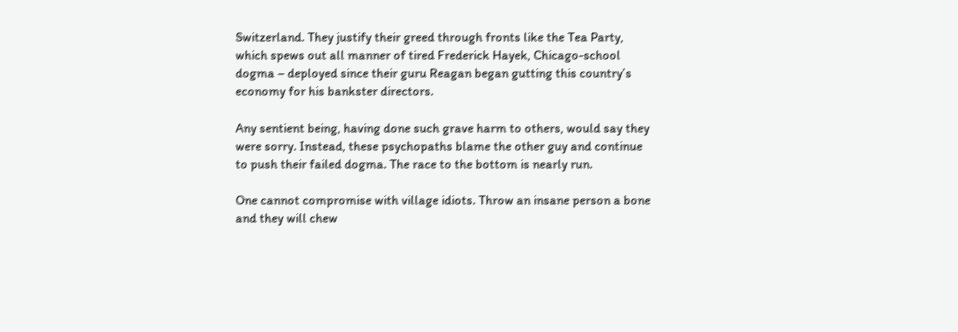Switzerland. They justify their greed through fronts like the Tea Party, which spews out all manner of tired Frederick Hayek, Chicago-school dogma – deployed since their guru Reagan began gutting this country’s economy for his bankster directors.

Any sentient being, having done such grave harm to others, would say they were sorry. Instead, these psychopaths blame the other guy and continue to push their failed dogma. The race to the bottom is nearly run.

One cannot compromise with village idiots. Throw an insane person a bone and they will chew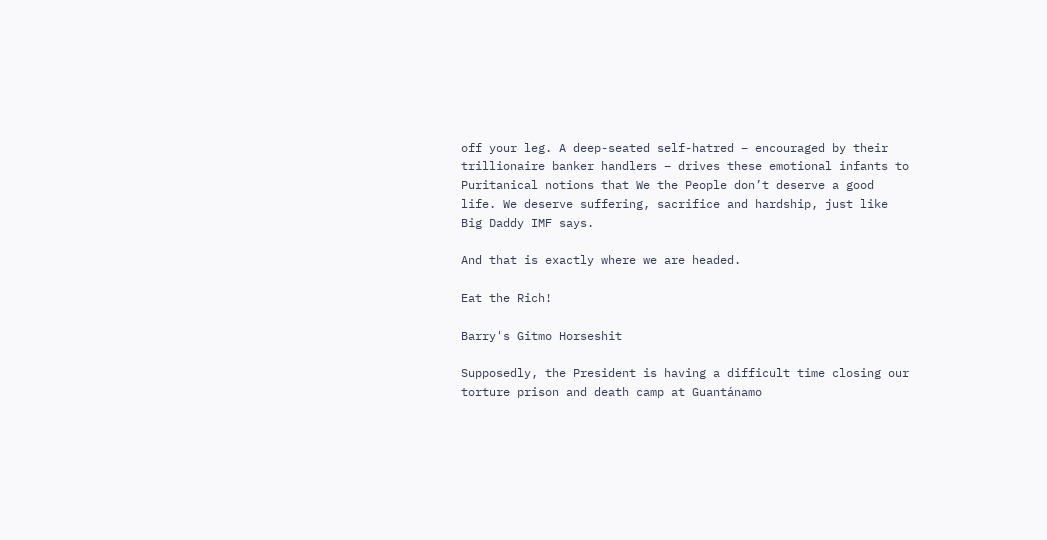off your leg. A deep-seated self-hatred – encouraged by their trillionaire banker handlers – drives these emotional infants to Puritanical notions that We the People don’t deserve a good life. We deserve suffering, sacrifice and hardship, just like Big Daddy IMF says.

And that is exactly where we are headed.

Eat the Rich!

Barry's Gitmo Horseshit

Supposedly, the President is having a difficult time closing our torture prison and death camp at Guantánamo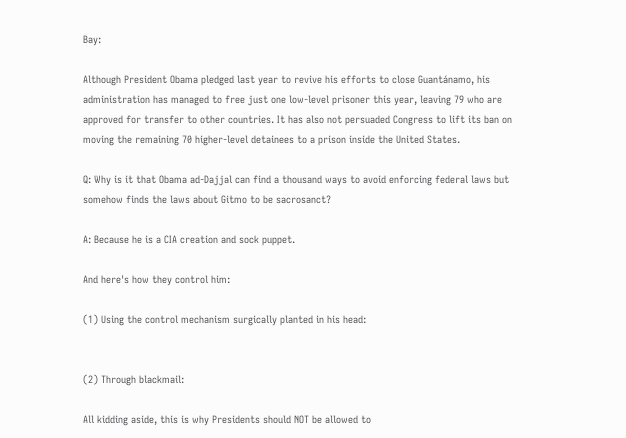Bay:

Although President Obama pledged last year to revive his efforts to close Guantánamo, his administration has managed to free just one low-level prisoner this year, leaving 79 who are approved for transfer to other countries. It has also not persuaded Congress to lift its ban on moving the remaining 70 higher-level detainees to a prison inside the United States.

Q: Why is it that Obama ad-Dajjal can find a thousand ways to avoid enforcing federal laws but somehow finds the laws about Gitmo to be sacrosanct?

A: Because he is a CIA creation and sock puppet.

And here's how they control him:

(1) Using the control mechanism surgically planted in his head:


(2) Through blackmail:

All kidding aside, this is why Presidents should NOT be allowed to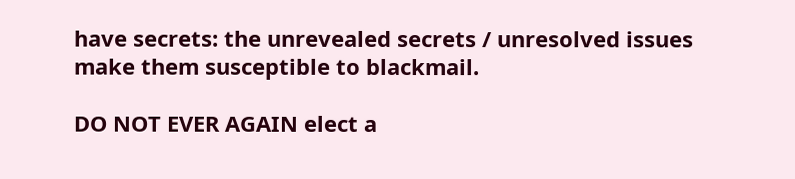have secrets: the unrevealed secrets / unresolved issues make them susceptible to blackmail.

DO NOT EVER AGAIN elect a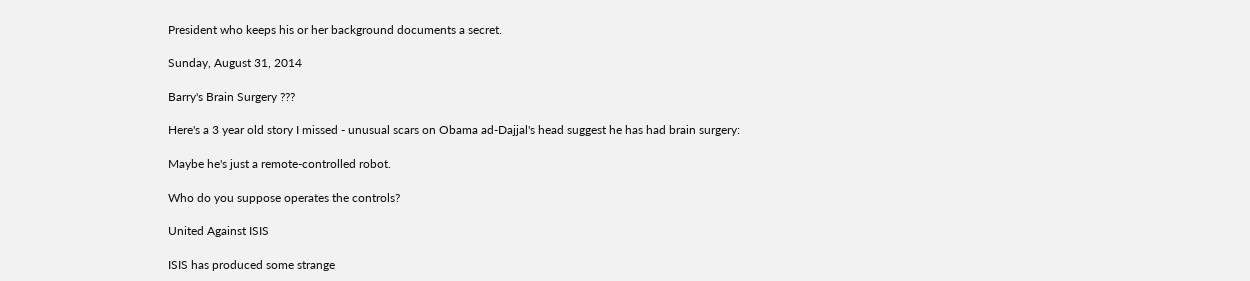President who keeps his or her background documents a secret.

Sunday, August 31, 2014

Barry's Brain Surgery ???

Here's a 3 year old story I missed - unusual scars on Obama ad-Dajjal's head suggest he has had brain surgery:

Maybe he's just a remote-controlled robot.

Who do you suppose operates the controls?

United Against ISIS

ISIS has produced some strange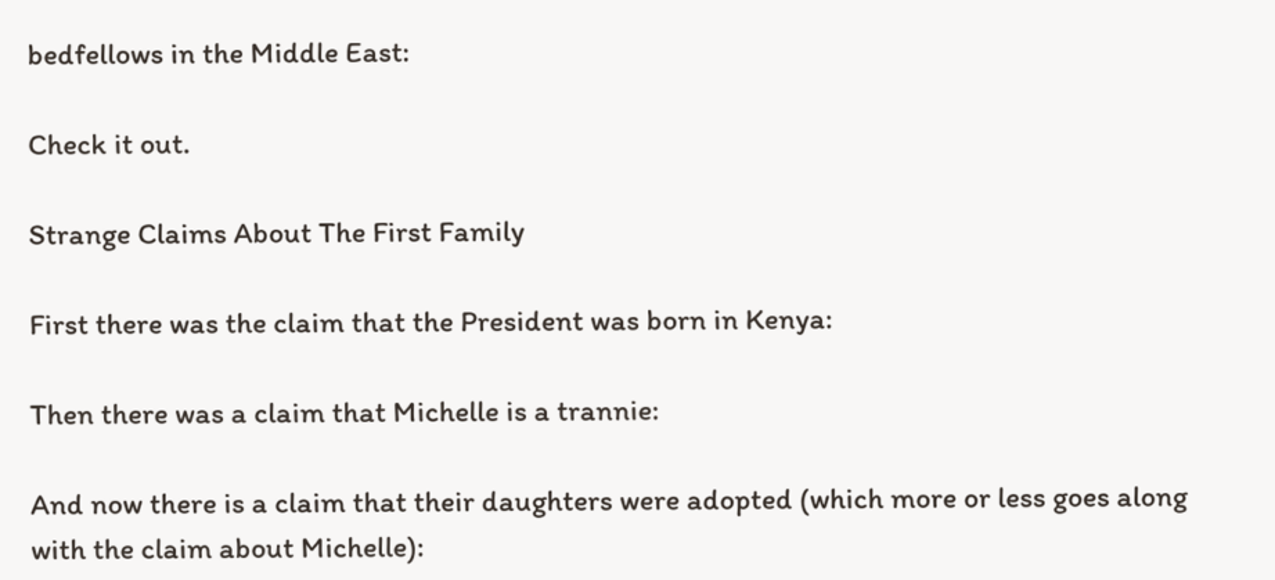bedfellows in the Middle East:

Check it out.

Strange Claims About The First Family

First there was the claim that the President was born in Kenya:

Then there was a claim that Michelle is a trannie:

And now there is a claim that their daughters were adopted (which more or less goes along with the claim about Michelle):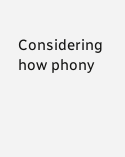Considering how phony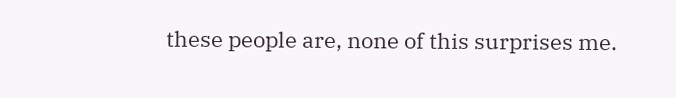these people are, none of this surprises me.